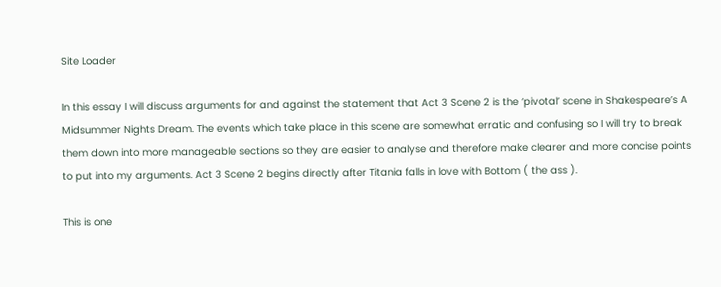Site Loader

In this essay I will discuss arguments for and against the statement that Act 3 Scene 2 is the ‘pivotal’ scene in Shakespeare’s A Midsummer Nights Dream. The events which take place in this scene are somewhat erratic and confusing so I will try to break them down into more manageable sections so they are easier to analyse and therefore make clearer and more concise points to put into my arguments. Act 3 Scene 2 begins directly after Titania falls in love with Bottom ( the ass ).

This is one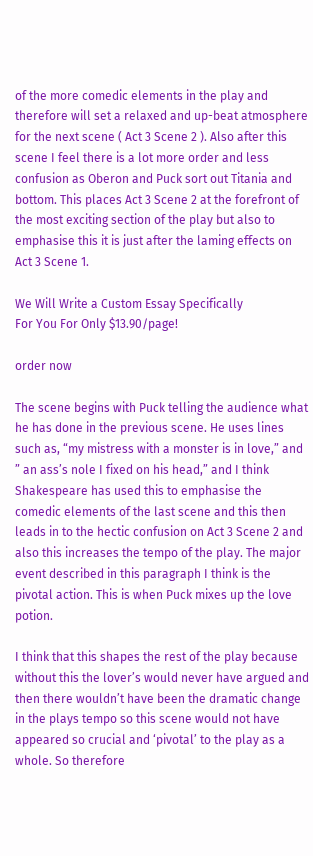of the more comedic elements in the play and therefore will set a relaxed and up-beat atmosphere for the next scene ( Act 3 Scene 2 ). Also after this scene I feel there is a lot more order and less confusion as Oberon and Puck sort out Titania and bottom. This places Act 3 Scene 2 at the forefront of the most exciting section of the play but also to emphasise this it is just after the laming effects on Act 3 Scene 1.

We Will Write a Custom Essay Specifically
For You For Only $13.90/page!

order now

The scene begins with Puck telling the audience what he has done in the previous scene. He uses lines such as, “my mistress with a monster is in love,” and ” an ass’s nole I fixed on his head,” and I think Shakespeare has used this to emphasise the comedic elements of the last scene and this then leads in to the hectic confusion on Act 3 Scene 2 and also this increases the tempo of the play. The major event described in this paragraph I think is the pivotal action. This is when Puck mixes up the love potion.

I think that this shapes the rest of the play because without this the lover’s would never have argued and then there wouldn’t have been the dramatic change in the plays tempo so this scene would not have appeared so crucial and ‘pivotal’ to the play as a whole. So therefore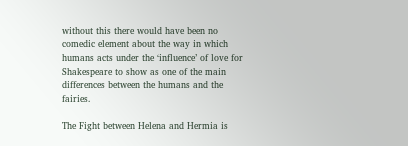without this there would have been no comedic element about the way in which humans acts under the ‘influence’ of love for Shakespeare to show as one of the main differences between the humans and the fairies.

The Fight between Helena and Hermia is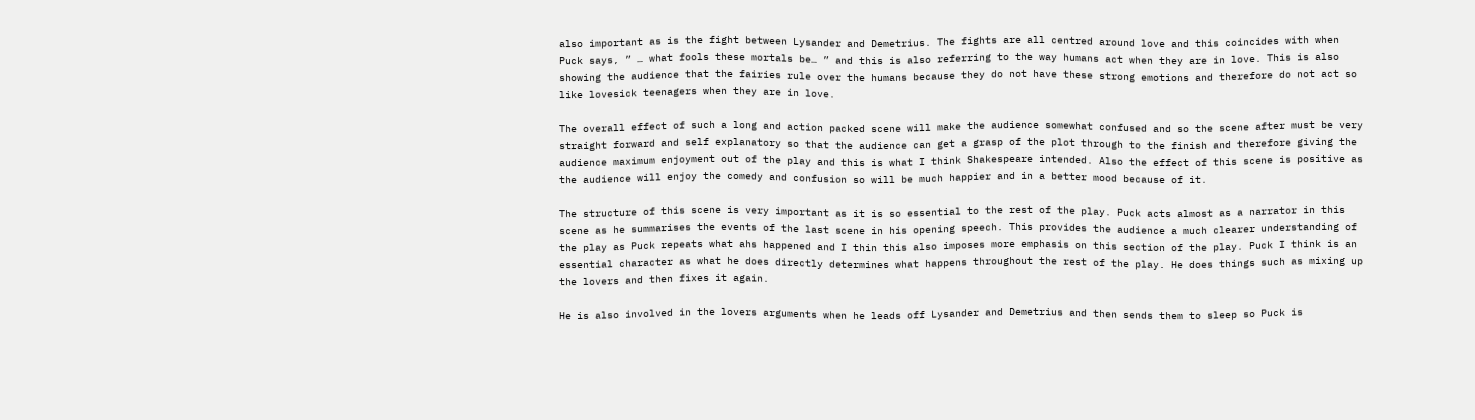also important as is the fight between Lysander and Demetrius. The fights are all centred around love and this coincides with when Puck says, ” … what fools these mortals be… ” and this is also referring to the way humans act when they are in love. This is also showing the audience that the fairies rule over the humans because they do not have these strong emotions and therefore do not act so like lovesick teenagers when they are in love.

The overall effect of such a long and action packed scene will make the audience somewhat confused and so the scene after must be very straight forward and self explanatory so that the audience can get a grasp of the plot through to the finish and therefore giving the audience maximum enjoyment out of the play and this is what I think Shakespeare intended. Also the effect of this scene is positive as the audience will enjoy the comedy and confusion so will be much happier and in a better mood because of it.

The structure of this scene is very important as it is so essential to the rest of the play. Puck acts almost as a narrator in this scene as he summarises the events of the last scene in his opening speech. This provides the audience a much clearer understanding of the play as Puck repeats what ahs happened and I thin this also imposes more emphasis on this section of the play. Puck I think is an essential character as what he does directly determines what happens throughout the rest of the play. He does things such as mixing up the lovers and then fixes it again.

He is also involved in the lovers arguments when he leads off Lysander and Demetrius and then sends them to sleep so Puck is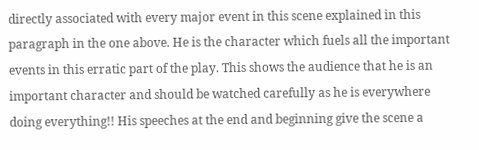directly associated with every major event in this scene explained in this paragraph in the one above. He is the character which fuels all the important events in this erratic part of the play. This shows the audience that he is an important character and should be watched carefully as he is everywhere doing everything!! His speeches at the end and beginning give the scene a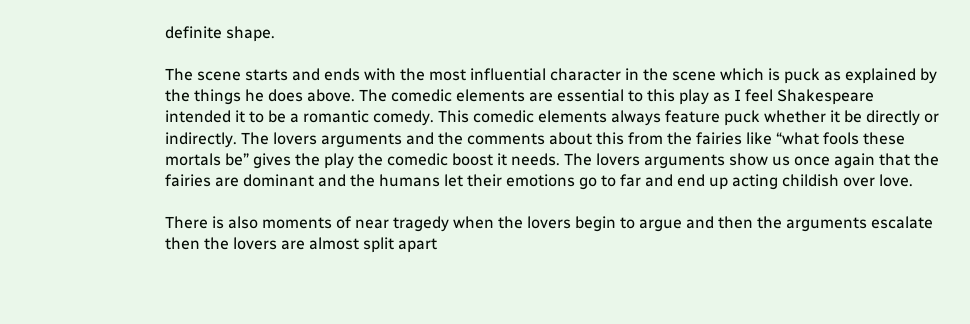definite shape.

The scene starts and ends with the most influential character in the scene which is puck as explained by the things he does above. The comedic elements are essential to this play as I feel Shakespeare intended it to be a romantic comedy. This comedic elements always feature puck whether it be directly or indirectly. The lovers arguments and the comments about this from the fairies like “what fools these mortals be” gives the play the comedic boost it needs. The lovers arguments show us once again that the fairies are dominant and the humans let their emotions go to far and end up acting childish over love.

There is also moments of near tragedy when the lovers begin to argue and then the arguments escalate then the lovers are almost split apart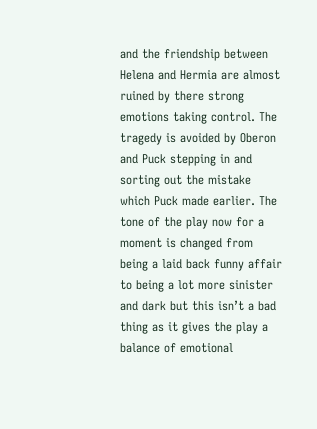and the friendship between Helena and Hermia are almost ruined by there strong emotions taking control. The tragedy is avoided by Oberon and Puck stepping in and sorting out the mistake which Puck made earlier. The tone of the play now for a moment is changed from being a laid back funny affair to being a lot more sinister and dark but this isn’t a bad thing as it gives the play a balance of emotional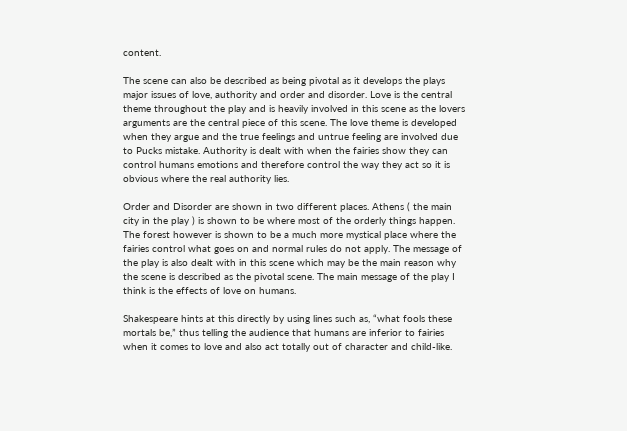content.

The scene can also be described as being pivotal as it develops the plays major issues of love, authority and order and disorder. Love is the central theme throughout the play and is heavily involved in this scene as the lovers arguments are the central piece of this scene. The love theme is developed when they argue and the true feelings and untrue feeling are involved due to Pucks mistake. Authority is dealt with when the fairies show they can control humans emotions and therefore control the way they act so it is obvious where the real authority lies.

Order and Disorder are shown in two different places. Athens ( the main city in the play ) is shown to be where most of the orderly things happen. The forest however is shown to be a much more mystical place where the fairies control what goes on and normal rules do not apply. The message of the play is also dealt with in this scene which may be the main reason why the scene is described as the pivotal scene. The main message of the play I think is the effects of love on humans.

Shakespeare hints at this directly by using lines such as, “what fools these mortals be,” thus telling the audience that humans are inferior to fairies when it comes to love and also act totally out of character and child-like.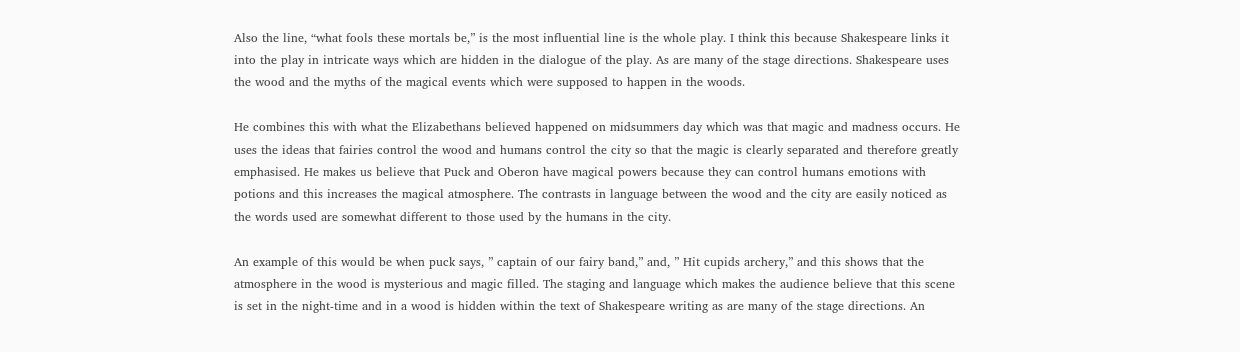Also the line, “what fools these mortals be,” is the most influential line is the whole play. I think this because Shakespeare links it into the play in intricate ways which are hidden in the dialogue of the play. As are many of the stage directions. Shakespeare uses the wood and the myths of the magical events which were supposed to happen in the woods.

He combines this with what the Elizabethans believed happened on midsummers day which was that magic and madness occurs. He uses the ideas that fairies control the wood and humans control the city so that the magic is clearly separated and therefore greatly emphasised. He makes us believe that Puck and Oberon have magical powers because they can control humans emotions with potions and this increases the magical atmosphere. The contrasts in language between the wood and the city are easily noticed as the words used are somewhat different to those used by the humans in the city.

An example of this would be when puck says, ” captain of our fairy band,” and, ” Hit cupids archery,” and this shows that the atmosphere in the wood is mysterious and magic filled. The staging and language which makes the audience believe that this scene is set in the night-time and in a wood is hidden within the text of Shakespeare writing as are many of the stage directions. An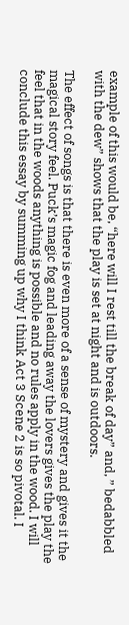example of this would be, “here will I rest till the break of day” and, ” bedabbled with the dew” shows that the play is set at night and is outdoors.

The effect of songs is that there is even more of a sense of mystery and gives it the magical story feel. Puck’s magic fog and leading away the lovers gives the play the feel that in the woods anything is possible and no rules apply in the wood. I will conclude this essay by summing up why I think Act 3 Scene 2 is so pivotal. I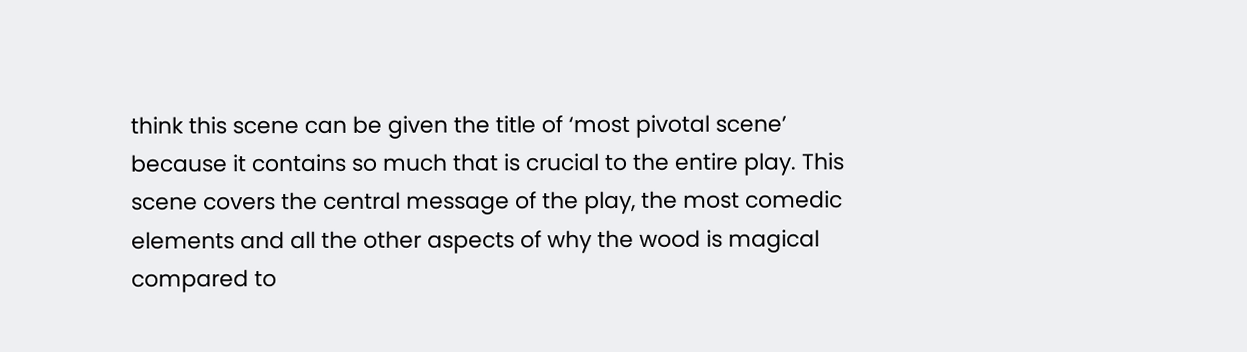think this scene can be given the title of ‘most pivotal scene’ because it contains so much that is crucial to the entire play. This scene covers the central message of the play, the most comedic elements and all the other aspects of why the wood is magical compared to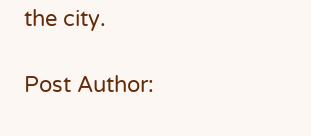the city.

Post Author: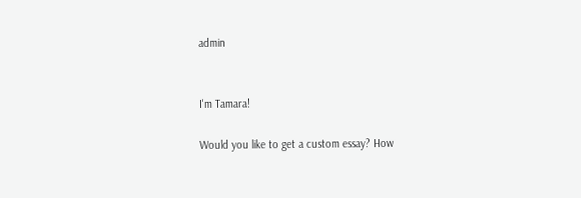admin


I'm Tamara!

Would you like to get a custom essay? How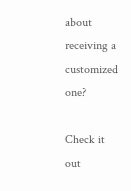about receiving a customized one?

Check it out